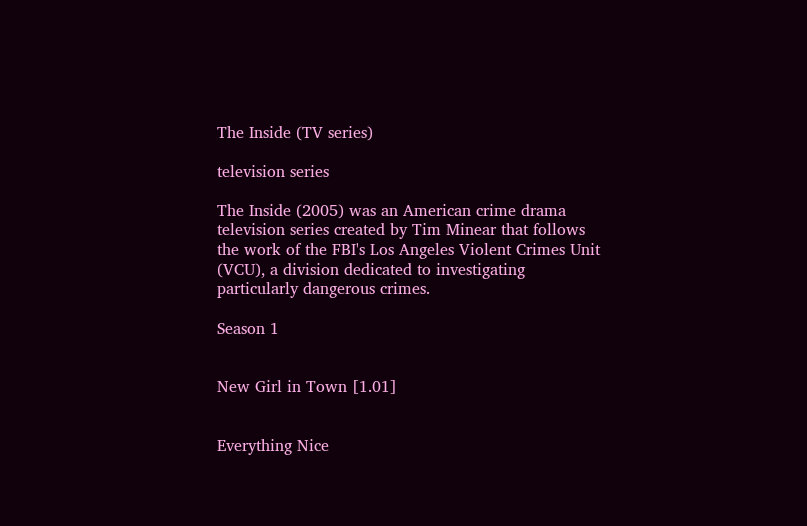The Inside (TV series)

television series

The Inside (2005) was an American crime drama television series created by Tim Minear that follows the work of the FBI's Los Angeles Violent Crimes Unit (VCU), a division dedicated to investigating particularly dangerous crimes.

Season 1


New Girl in Town [1.01]


Everything Nice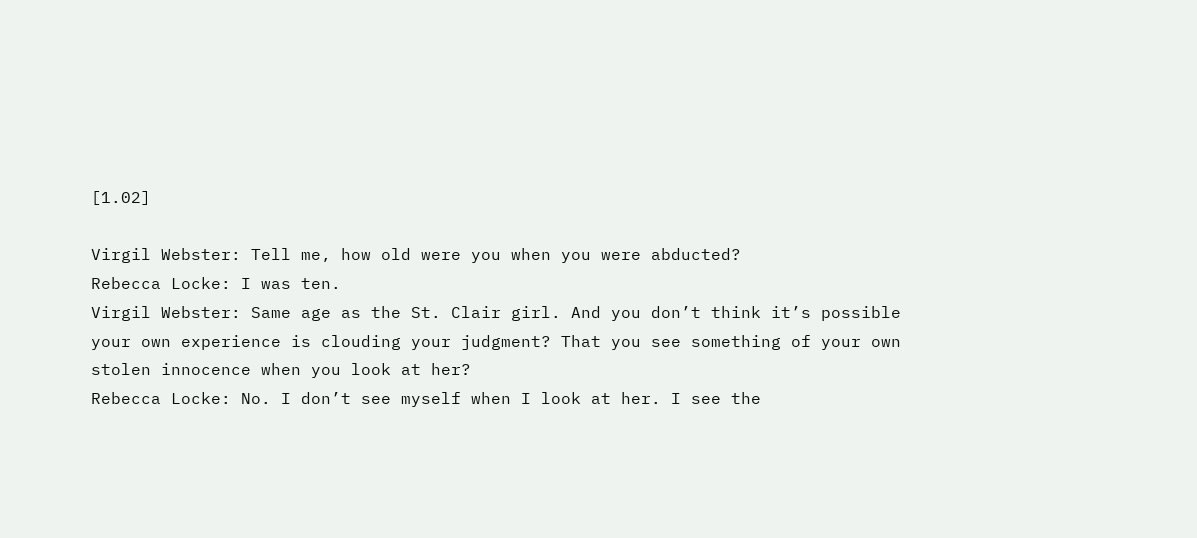[1.02]

Virgil Webster: Tell me, how old were you when you were abducted?
Rebecca Locke: I was ten.
Virgil Webster: Same age as the St. Clair girl. And you don’t think it’s possible your own experience is clouding your judgment? That you see something of your own stolen innocence when you look at her?
Rebecca Locke: No. I don’t see myself when I look at her. I see the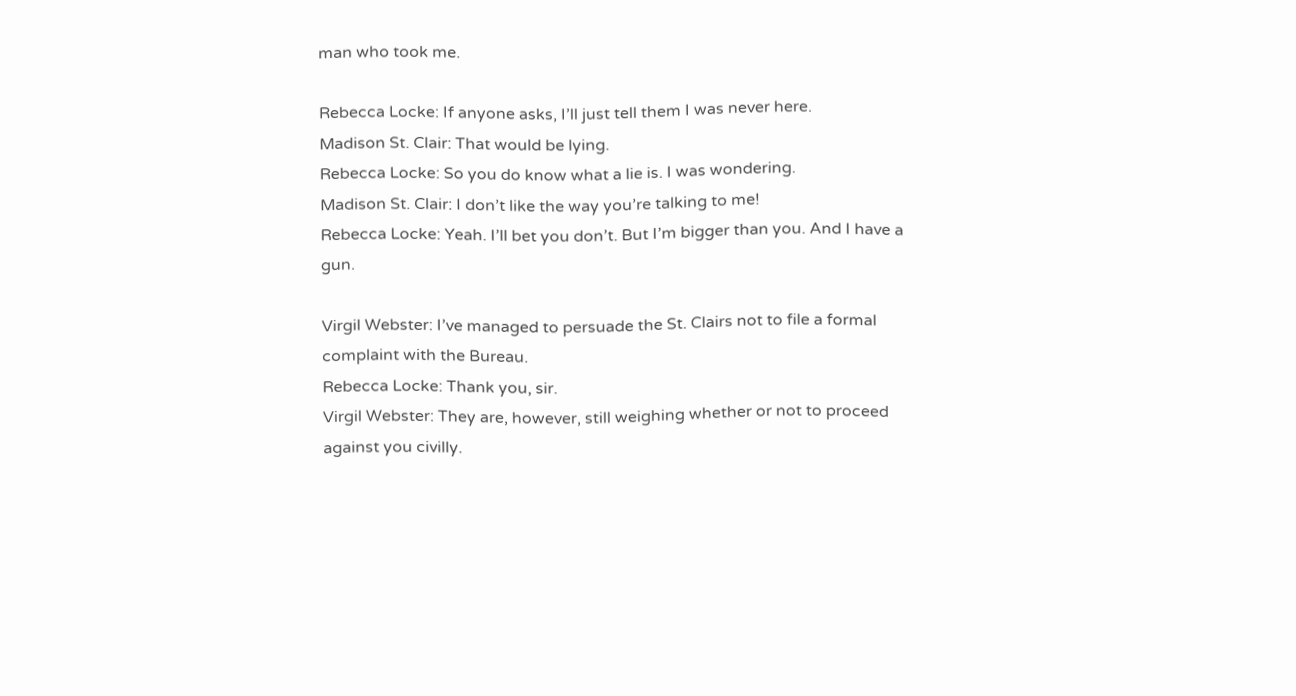man who took me.

Rebecca Locke: If anyone asks, I’ll just tell them I was never here.
Madison St. Clair: That would be lying.
Rebecca Locke: So you do know what a lie is. I was wondering.
Madison St. Clair: I don’t like the way you’re talking to me!
Rebecca Locke: Yeah. I’ll bet you don’t. But I’m bigger than you. And I have a gun.

Virgil Webster: I’ve managed to persuade the St. Clairs not to file a formal complaint with the Bureau.
Rebecca Locke: Thank you, sir.
Virgil Webster: They are, however, still weighing whether or not to proceed against you civilly.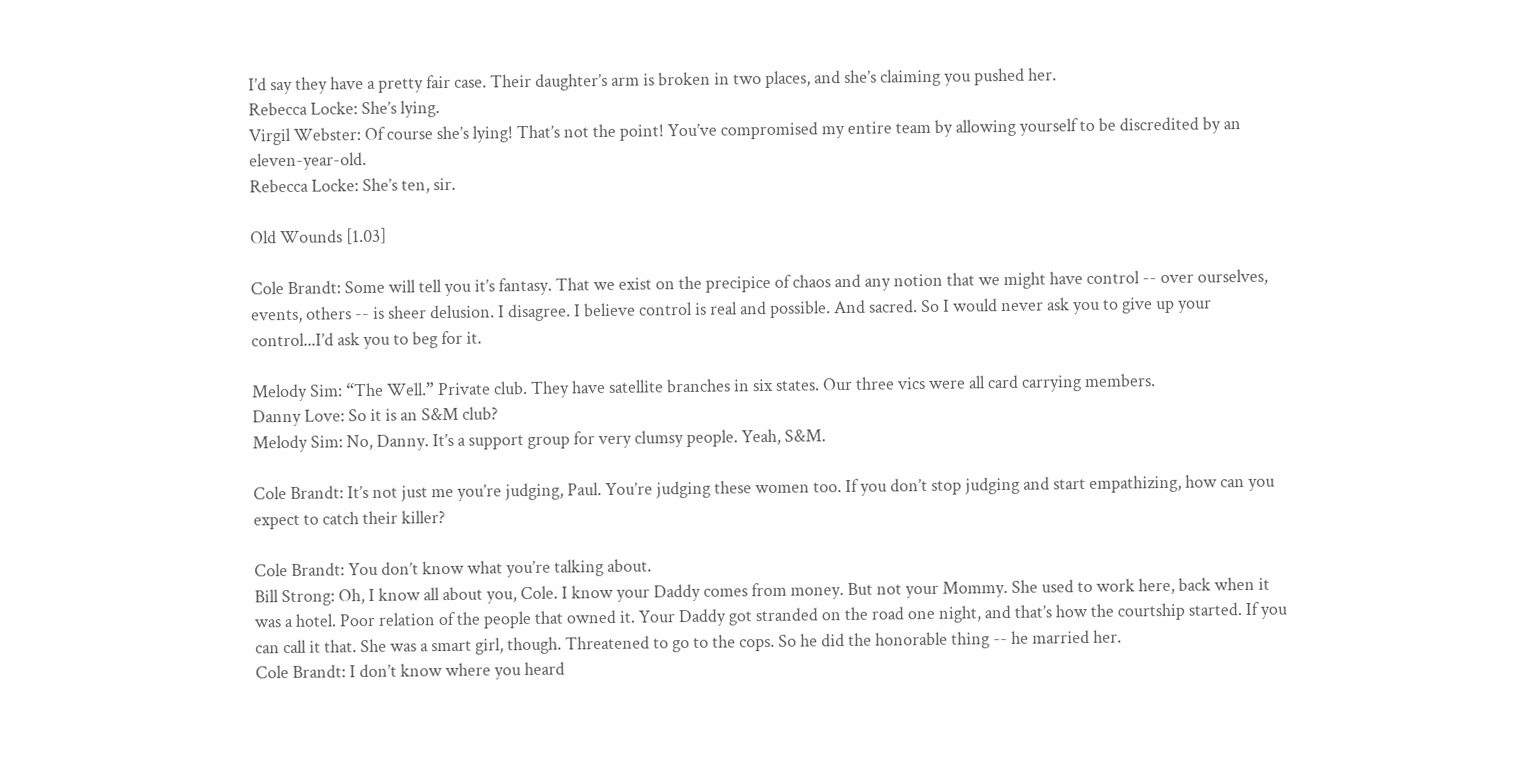I’d say they have a pretty fair case. Their daughter’s arm is broken in two places, and she’s claiming you pushed her.
Rebecca Locke: She’s lying.
Virgil Webster: Of course she’s lying! That’s not the point! You’ve compromised my entire team by allowing yourself to be discredited by an eleven-year-old.
Rebecca Locke: She’s ten, sir.

Old Wounds [1.03]

Cole Brandt: Some will tell you it’s fantasy. That we exist on the precipice of chaos and any notion that we might have control -- over ourselves, events, others -- is sheer delusion. I disagree. I believe control is real and possible. And sacred. So I would never ask you to give up your control...I’d ask you to beg for it.

Melody Sim: “The Well.” Private club. They have satellite branches in six states. Our three vics were all card carrying members.
Danny Love: So it is an S&M club?
Melody Sim: No, Danny. It’s a support group for very clumsy people. Yeah, S&M.

Cole Brandt: It’s not just me you’re judging, Paul. You’re judging these women too. If you don’t stop judging and start empathizing, how can you expect to catch their killer?

Cole Brandt: You don’t know what you’re talking about.
Bill Strong: Oh, I know all about you, Cole. I know your Daddy comes from money. But not your Mommy. She used to work here, back when it was a hotel. Poor relation of the people that owned it. Your Daddy got stranded on the road one night, and that’s how the courtship started. If you can call it that. She was a smart girl, though. Threatened to go to the cops. So he did the honorable thing -- he married her.
Cole Brandt: I don’t know where you heard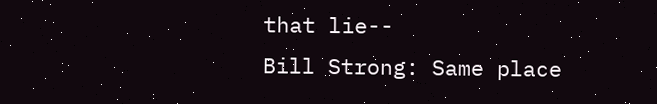that lie--
Bill Strong: Same place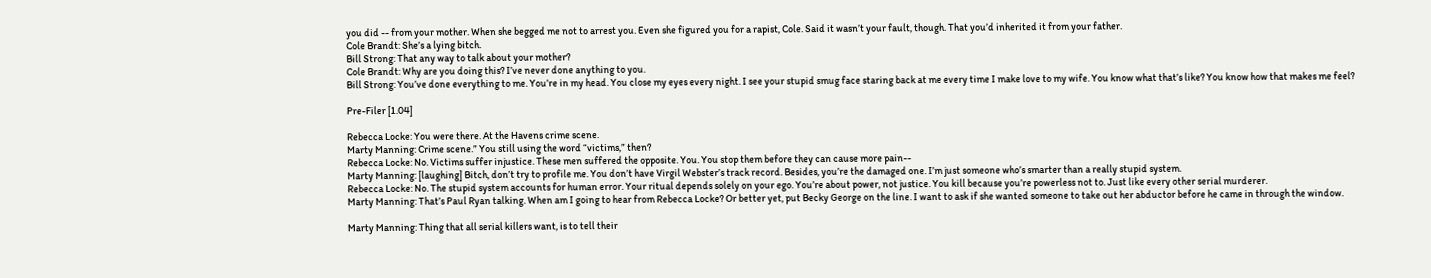you did -- from your mother. When she begged me not to arrest you. Even she figured you for a rapist, Cole. Said it wasn’t your fault, though. That you’d inherited it from your father.
Cole Brandt: She’s a lying bitch.
Bill Strong: That any way to talk about your mother?
Cole Brandt: Why are you doing this? I’ve never done anything to you.
Bill Strong: You’ve done everything to me. You’re in my head. You close my eyes every night. I see your stupid smug face staring back at me every time I make love to my wife. You know what that’s like? You know how that makes me feel?

Pre-Filer [1.04]

Rebecca Locke: You were there. At the Havens crime scene.
Marty Manning: Crime scene.” You still using the word “victims,” then?
Rebecca Locke: No. Victims suffer injustice. These men suffered the opposite. You. You stop them before they can cause more pain--
Marty Manning: [laughing] Bitch, don’t try to profile me. You don’t have Virgil Webster’s track record. Besides, you’re the damaged one. I’m just someone who’s smarter than a really stupid system.
Rebecca Locke: No. The stupid system accounts for human error. Your ritual depends solely on your ego. You’re about power, not justice. You kill because you’re powerless not to. Just like every other serial murderer.
Marty Manning: That’s Paul Ryan talking. When am I going to hear from Rebecca Locke? Or better yet, put Becky George on the line. I want to ask if she wanted someone to take out her abductor before he came in through the window.

Marty Manning: Thing that all serial killers want, is to tell their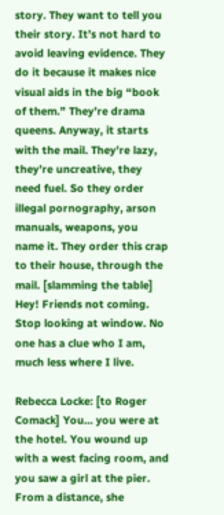story. They want to tell you their story. It’s not hard to avoid leaving evidence. They do it because it makes nice visual aids in the big “book of them.” They’re drama queens. Anyway, it starts with the mail. They’re lazy, they’re uncreative, they need fuel. So they order illegal pornography, arson manuals, weapons, you name it. They order this crap to their house, through the mail. [slamming the table] Hey! Friends not coming. Stop looking at window. No one has a clue who I am, much less where I live.

Rebecca Locke: [to Roger Comack] You... you were at the hotel. You wound up with a west facing room, and you saw a girl at the pier. From a distance, she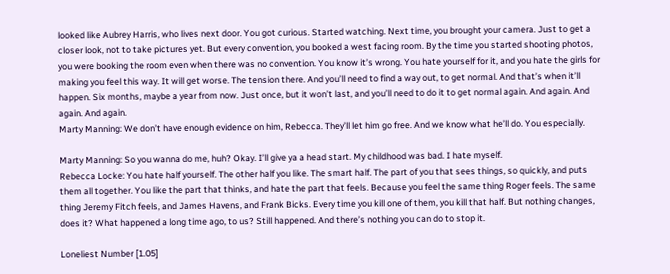looked like Aubrey Harris, who lives next door. You got curious. Started watching. Next time, you brought your camera. Just to get a closer look, not to take pictures yet. But every convention, you booked a west facing room. By the time you started shooting photos, you were booking the room even when there was no convention. You know it’s wrong. You hate yourself for it, and you hate the girls for making you feel this way. It will get worse. The tension there. And you’ll need to find a way out, to get normal. And that’s when it’ll happen. Six months, maybe a year from now. Just once, but it won’t last, and you’ll need to do it to get normal again. And again. And again. And again.
Marty Manning: We don’t have enough evidence on him, Rebecca. They’ll let him go free. And we know what he’ll do. You especially.

Marty Manning: So you wanna do me, huh? Okay. I’ll give ya a head start. My childhood was bad. I hate myself.
Rebecca Locke: You hate half yourself. The other half you like. The smart half. The part of you that sees things, so quickly, and puts them all together. You like the part that thinks, and hate the part that feels. Because you feel the same thing Roger feels. The same thing Jeremy Fitch feels, and James Havens, and Frank Bicks. Every time you kill one of them, you kill that half. But nothing changes, does it? What happened a long time ago, to us? Still happened. And there’s nothing you can do to stop it.

Loneliest Number [1.05]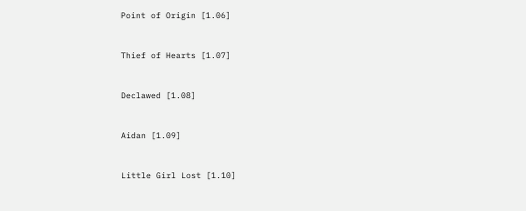Point of Origin [1.06]


Thief of Hearts [1.07]


Declawed [1.08]


Aidan [1.09]


Little Girl Lost [1.10]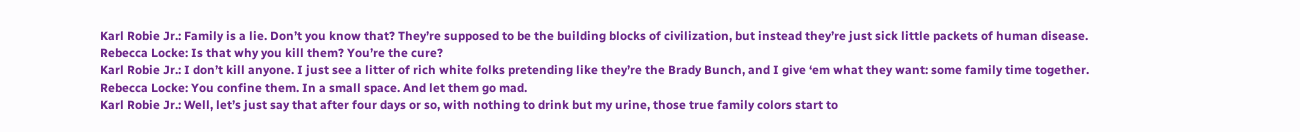Karl Robie Jr.: Family is a lie. Don’t you know that? They’re supposed to be the building blocks of civilization, but instead they’re just sick little packets of human disease.
Rebecca Locke: Is that why you kill them? You’re the cure?
Karl Robie Jr.: I don’t kill anyone. I just see a litter of rich white folks pretending like they’re the Brady Bunch, and I give ‘em what they want: some family time together.
Rebecca Locke: You confine them. In a small space. And let them go mad.
Karl Robie Jr.: Well, let’s just say that after four days or so, with nothing to drink but my urine, those true family colors start to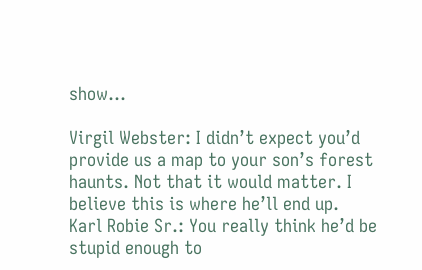show...

Virgil Webster: I didn’t expect you’d provide us a map to your son’s forest haunts. Not that it would matter. I believe this is where he’ll end up.
Karl Robie Sr.: You really think he’d be stupid enough to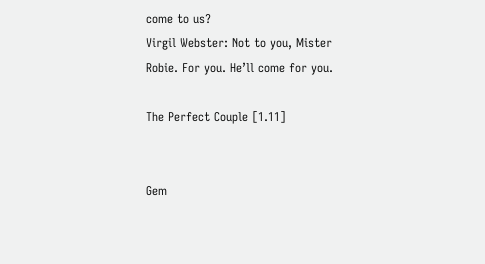come to us?
Virgil Webster: Not to you, Mister Robie. For you. He’ll come for you.

The Perfect Couple [1.11]


Gem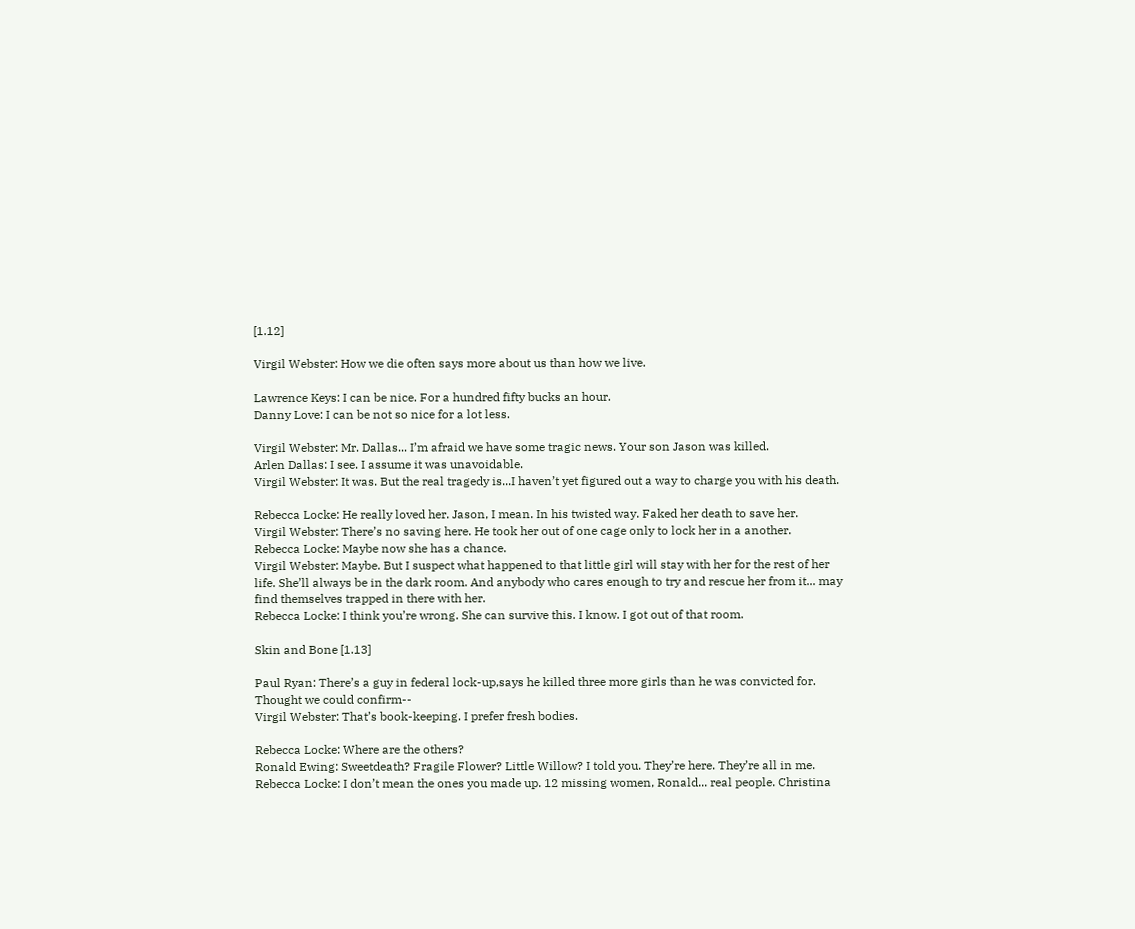[1.12]

Virgil Webster: How we die often says more about us than how we live.

Lawrence Keys: I can be nice. For a hundred fifty bucks an hour.
Danny Love: I can be not so nice for a lot less.

Virgil Webster: Mr. Dallas... I’m afraid we have some tragic news. Your son Jason was killed.
Arlen Dallas: I see. I assume it was unavoidable.
Virgil Webster: It was. But the real tragedy is...I haven’t yet figured out a way to charge you with his death.

Rebecca Locke: He really loved her. Jason, I mean. In his twisted way. Faked her death to save her.
Virgil Webster: There’s no saving here. He took her out of one cage only to lock her in a another.
Rebecca Locke: Maybe now she has a chance.
Virgil Webster: Maybe. But I suspect what happened to that little girl will stay with her for the rest of her life. She’ll always be in the dark room. And anybody who cares enough to try and rescue her from it... may find themselves trapped in there with her.
Rebecca Locke: I think you’re wrong. She can survive this. I know. I got out of that room.

Skin and Bone [1.13]

Paul Ryan: There’s a guy in federal lock-up,says he killed three more girls than he was convicted for. Thought we could confirm--
Virgil Webster: That’s book-keeping. I prefer fresh bodies.

Rebecca Locke: Where are the others?
Ronald Ewing: Sweetdeath? Fragile Flower? Little Willow? I told you. They’re here. They’re all in me.
Rebecca Locke: I don’t mean the ones you made up. 12 missing women, Ronald... real people. Christina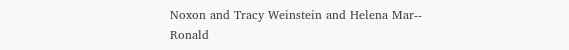Noxon and Tracy Weinstein and Helena Mar--
Ronald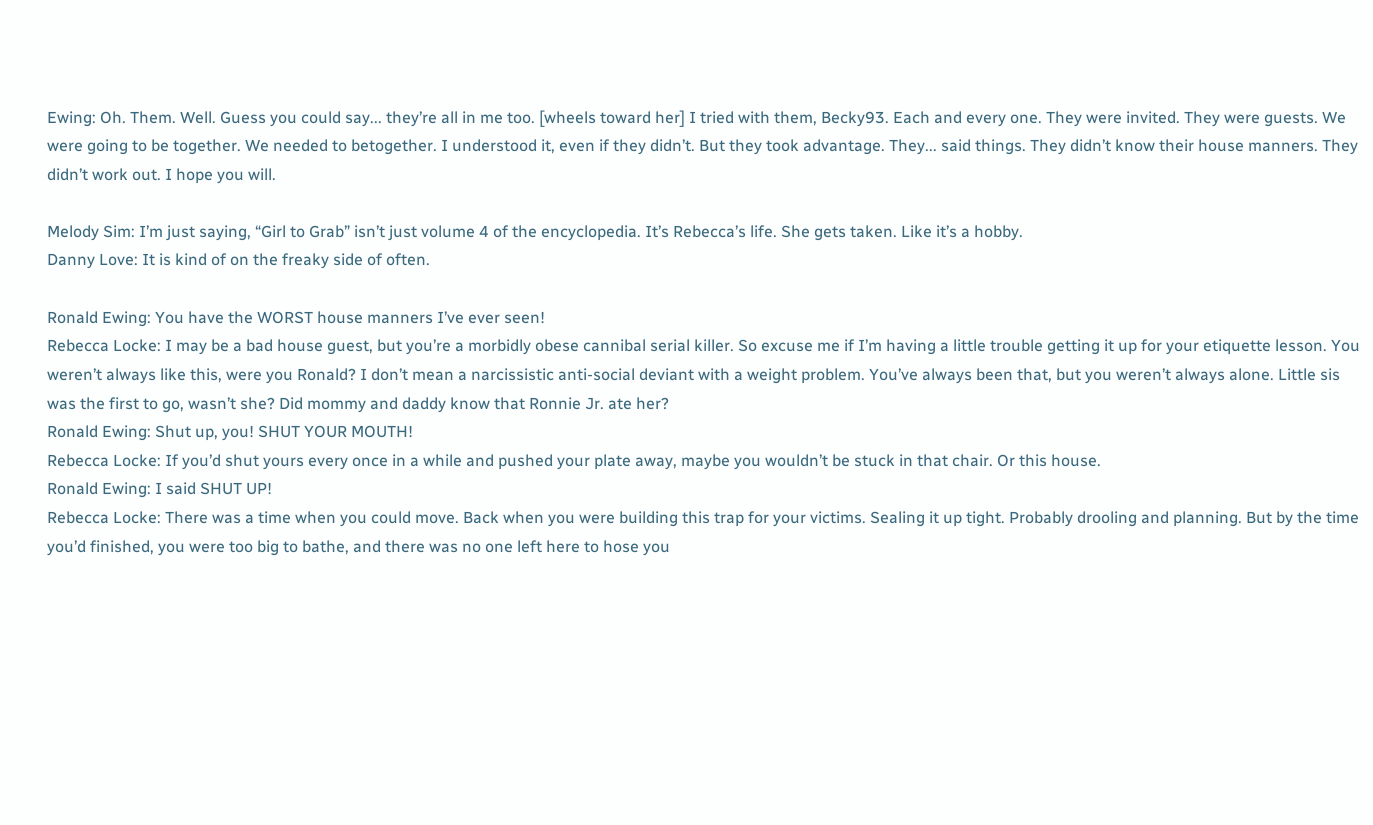Ewing: Oh. Them. Well. Guess you could say... they’re all in me too. [wheels toward her] I tried with them, Becky93. Each and every one. They were invited. They were guests. We were going to be together. We needed to betogether. I understood it, even if they didn’t. But they took advantage. They... said things. They didn’t know their house manners. They didn’t work out. I hope you will.

Melody Sim: I’m just saying, “Girl to Grab” isn’t just volume 4 of the encyclopedia. It’s Rebecca’s life. She gets taken. Like it’s a hobby.
Danny Love: It is kind of on the freaky side of often.

Ronald Ewing: You have the WORST house manners I’ve ever seen!
Rebecca Locke: I may be a bad house guest, but you’re a morbidly obese cannibal serial killer. So excuse me if I’m having a little trouble getting it up for your etiquette lesson. You weren’t always like this, were you Ronald? I don’t mean a narcissistic anti-social deviant with a weight problem. You’ve always been that, but you weren’t always alone. Little sis was the first to go, wasn’t she? Did mommy and daddy know that Ronnie Jr. ate her?
Ronald Ewing: Shut up, you! SHUT YOUR MOUTH!
Rebecca Locke: If you’d shut yours every once in a while and pushed your plate away, maybe you wouldn’t be stuck in that chair. Or this house.
Ronald Ewing: I said SHUT UP!
Rebecca Locke: There was a time when you could move. Back when you were building this trap for your victims. Sealing it up tight. Probably drooling and planning. But by the time you’d finished, you were too big to bathe, and there was no one left here to hose you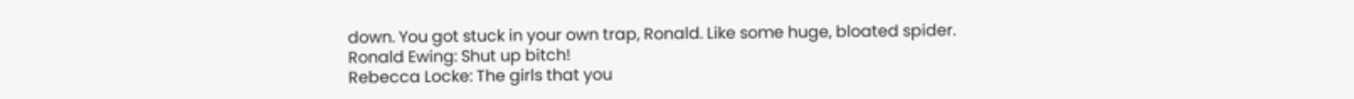down. You got stuck in your own trap, Ronald. Like some huge, bloated spider.
Ronald Ewing: Shut up bitch!
Rebecca Locke: The girls that you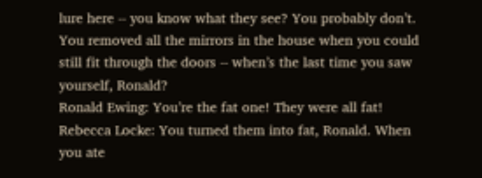lure here -- you know what they see? You probably don’t. You removed all the mirrors in the house when you could still fit through the doors -- when’s the last time you saw yourself, Ronald?
Ronald Ewing: You’re the fat one! They were all fat!
Rebecca Locke: You turned them into fat, Ronald. When you ate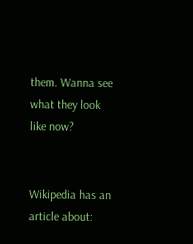them. Wanna see what they look like now?


Wikipedia has an article about: